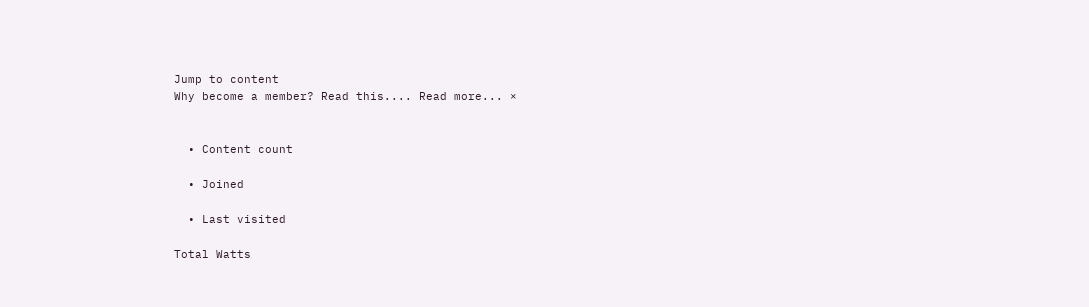Jump to content
Why become a member? Read this.... Read more... ×


  • Content count

  • Joined

  • Last visited

Total Watts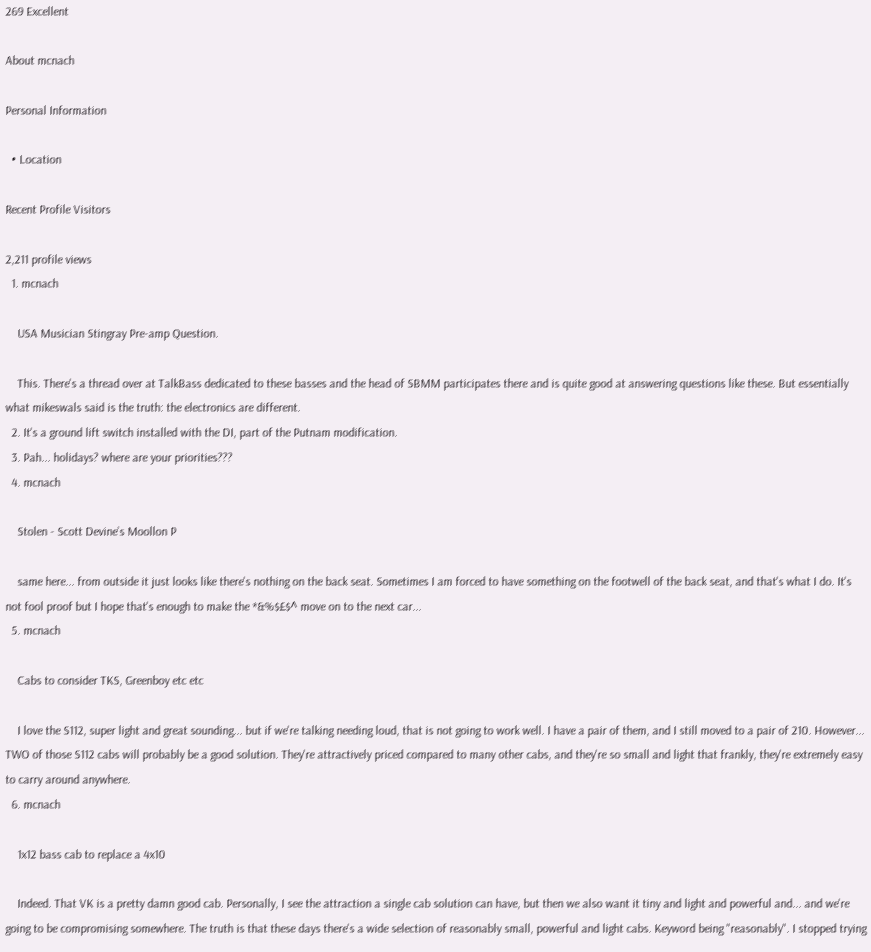269 Excellent

About mcnach

Personal Information

  • Location

Recent Profile Visitors

2,211 profile views
  1. mcnach

    USA Musician Stingray Pre-amp Question.

    This. There's a thread over at TalkBass dedicated to these basses and the head of SBMM participates there and is quite good at answering questions like these. But essentially what mikeswals said is the truth: the electronics are different.
  2. It's a ground lift switch installed with the DI, part of the Putnam modification.
  3. Pah... holidays? where are your priorities???
  4. mcnach

    Stolen - Scott Devine’s Moollon P

    same here... from outside it just looks like there's nothing on the back seat. Sometimes I am forced to have something on the footwell of the back seat, and that's what I do. It's not fool proof but I hope that's enough to make the *&%$£$^ move on to the next car...
  5. mcnach

    Cabs to consider TKS, Greenboy etc etc

    I love the S112, super light and great sounding... but if we're talking needing loud, that is not going to work well. I have a pair of them, and I still moved to a pair of 210. However... TWO of those S112 cabs will probably be a good solution. They're attractively priced compared to many other cabs, and they're so small and light that frankly, they're extremely easy to carry around anywhere.
  6. mcnach

    1x12 bass cab to replace a 4x10

    Indeed. That VK is a pretty damn good cab. Personally, I see the attraction a single cab solution can have, but then we also want it tiny and light and powerful and... and we're going to be compromising somewhere. The truth is that these days there's a wide selection of reasonably small, powerful and light cabs. Keyword being "reasonably". I stopped trying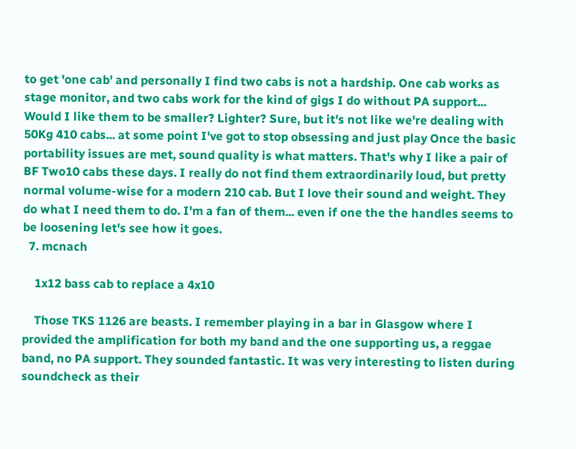to get 'one cab' and personally I find two cabs is not a hardship. One cab works as stage monitor, and two cabs work for the kind of gigs I do without PA support... Would I like them to be smaller? Lighter? Sure, but it's not like we're dealing with 50Kg 410 cabs... at some point I've got to stop obsessing and just play Once the basic portability issues are met, sound quality is what matters. That's why I like a pair of BF Two10 cabs these days. I really do not find them extraordinarily loud, but pretty normal volume-wise for a modern 210 cab. But I love their sound and weight. They do what I need them to do. I'm a fan of them... even if one the the handles seems to be loosening let's see how it goes.
  7. mcnach

    1x12 bass cab to replace a 4x10

    Those TKS 1126 are beasts. I remember playing in a bar in Glasgow where I provided the amplification for both my band and the one supporting us, a reggae band, no PA support. They sounded fantastic. It was very interesting to listen during soundcheck as their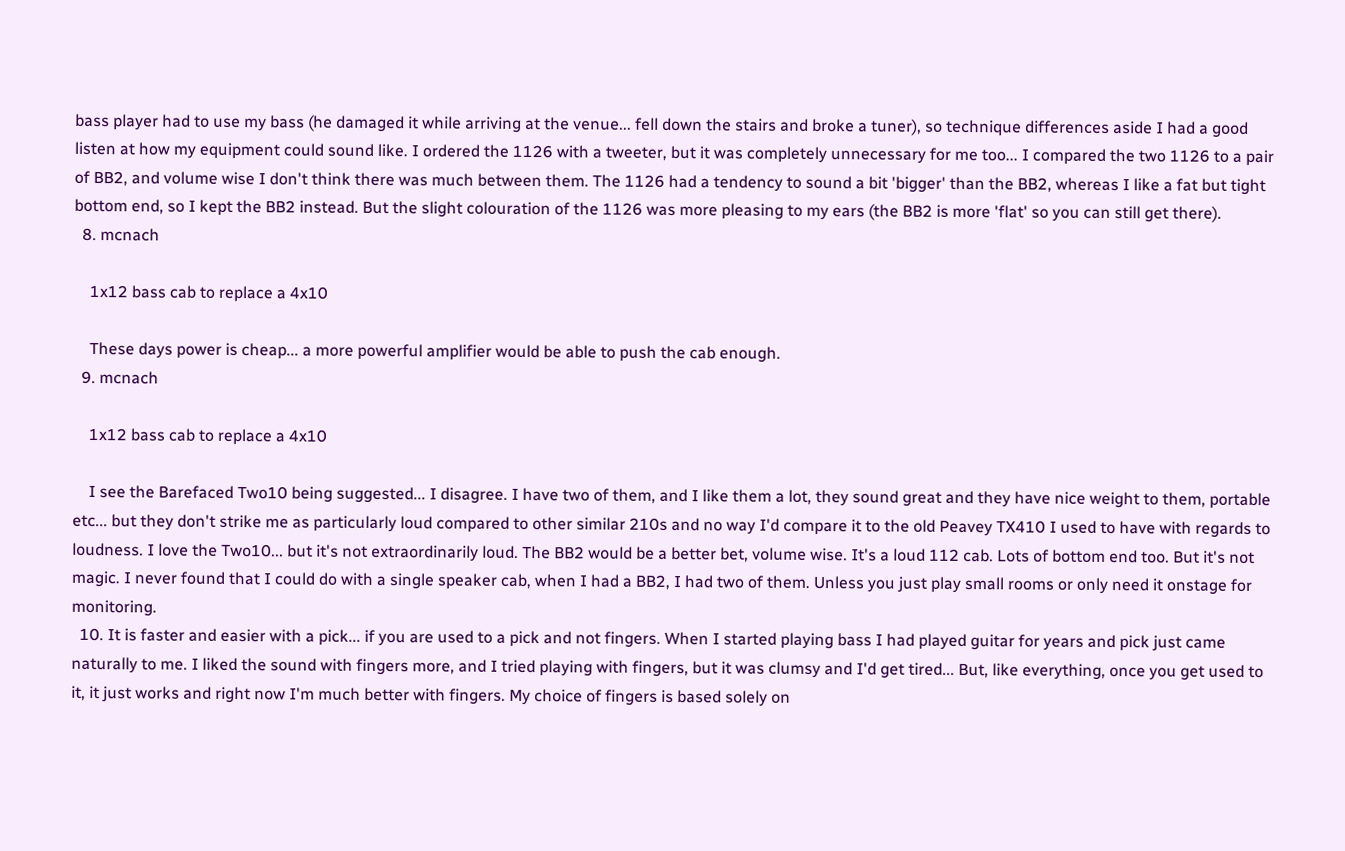bass player had to use my bass (he damaged it while arriving at the venue... fell down the stairs and broke a tuner), so technique differences aside I had a good listen at how my equipment could sound like. I ordered the 1126 with a tweeter, but it was completely unnecessary for me too... I compared the two 1126 to a pair of BB2, and volume wise I don't think there was much between them. The 1126 had a tendency to sound a bit 'bigger' than the BB2, whereas I like a fat but tight bottom end, so I kept the BB2 instead. But the slight colouration of the 1126 was more pleasing to my ears (the BB2 is more 'flat' so you can still get there).
  8. mcnach

    1x12 bass cab to replace a 4x10

    These days power is cheap... a more powerful amplifier would be able to push the cab enough.
  9. mcnach

    1x12 bass cab to replace a 4x10

    I see the Barefaced Two10 being suggested... I disagree. I have two of them, and I like them a lot, they sound great and they have nice weight to them, portable etc... but they don't strike me as particularly loud compared to other similar 210s and no way I'd compare it to the old Peavey TX410 I used to have with regards to loudness. I love the Two10... but it's not extraordinarily loud. The BB2 would be a better bet, volume wise. It's a loud 112 cab. Lots of bottom end too. But it's not magic. I never found that I could do with a single speaker cab, when I had a BB2, I had two of them. Unless you just play small rooms or only need it onstage for monitoring.
  10. It is faster and easier with a pick... if you are used to a pick and not fingers. When I started playing bass I had played guitar for years and pick just came naturally to me. I liked the sound with fingers more, and I tried playing with fingers, but it was clumsy and I'd get tired... But, like everything, once you get used to it, it just works and right now I'm much better with fingers. My choice of fingers is based solely on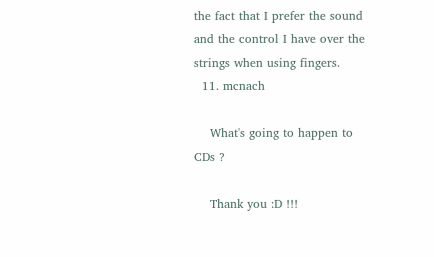the fact that I prefer the sound and the control I have over the strings when using fingers.
  11. mcnach

    What's going to happen to CDs ?

    Thank you :D !!!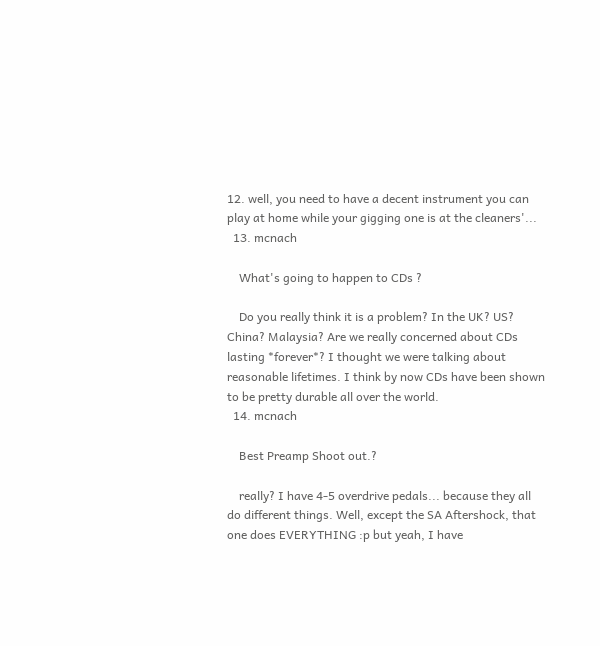12. well, you need to have a decent instrument you can play at home while your gigging one is at the cleaners'...
  13. mcnach

    What's going to happen to CDs ?

    Do you really think it is a problem? In the UK? US? China? Malaysia? Are we really concerned about CDs lasting *forever*? I thought we were talking about reasonable lifetimes. I think by now CDs have been shown to be pretty durable all over the world.
  14. mcnach

    Best Preamp Shoot out.?

    really? I have 4-5 overdrive pedals... because they all do different things. Well, except the SA Aftershock, that one does EVERYTHING :p but yeah, I have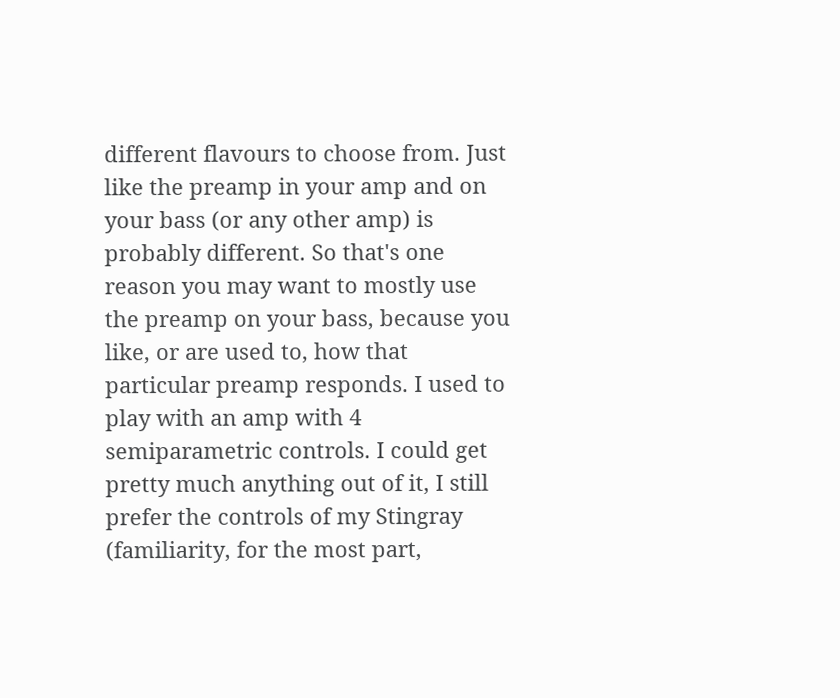different flavours to choose from. Just like the preamp in your amp and on your bass (or any other amp) is probably different. So that's one reason you may want to mostly use the preamp on your bass, because you like, or are used to, how that particular preamp responds. I used to play with an amp with 4 semiparametric controls. I could get pretty much anything out of it, I still prefer the controls of my Stingray (familiarity, for the most part,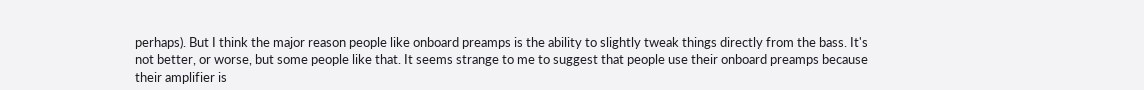perhaps). But I think the major reason people like onboard preamps is the ability to slightly tweak things directly from the bass. It's not better, or worse, but some people like that. It seems strange to me to suggest that people use their onboard preamps because their amplifier is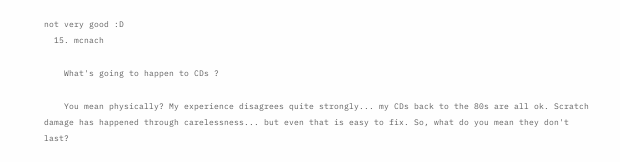not very good :D
  15. mcnach

    What's going to happen to CDs ?

    You mean physically? My experience disagrees quite strongly... my CDs back to the 80s are all ok. Scratch damage has happened through carelessness... but even that is easy to fix. So, what do you mean they don't last?